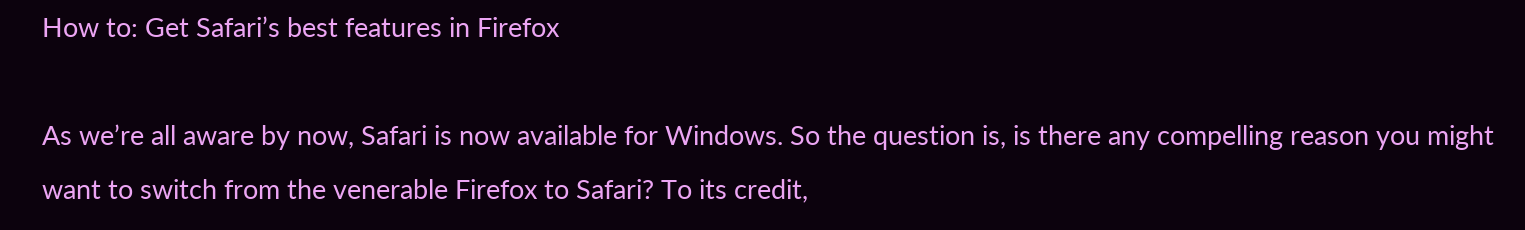How to: Get Safari’s best features in Firefox

As we’re all aware by now, Safari is now available for Windows. So the question is, is there any compelling reason you might want to switch from the venerable Firefox to Safari? To its credit,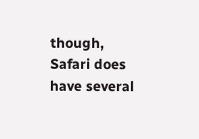though, Safari does have several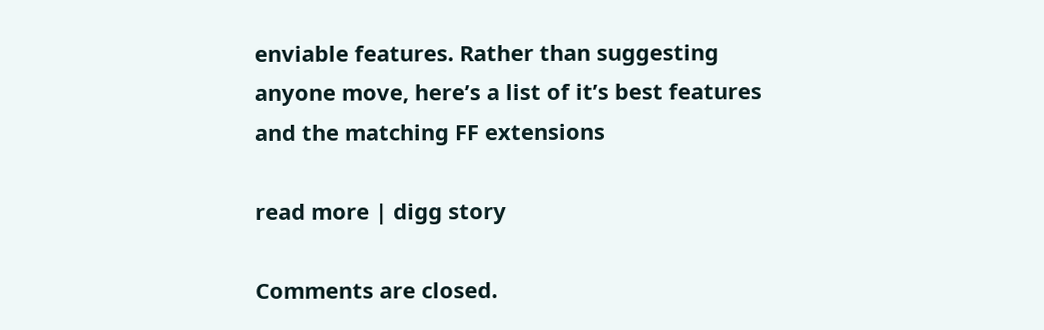enviable features. Rather than suggesting anyone move, here’s a list of it’s best features and the matching FF extensions

read more | digg story

Comments are closed.